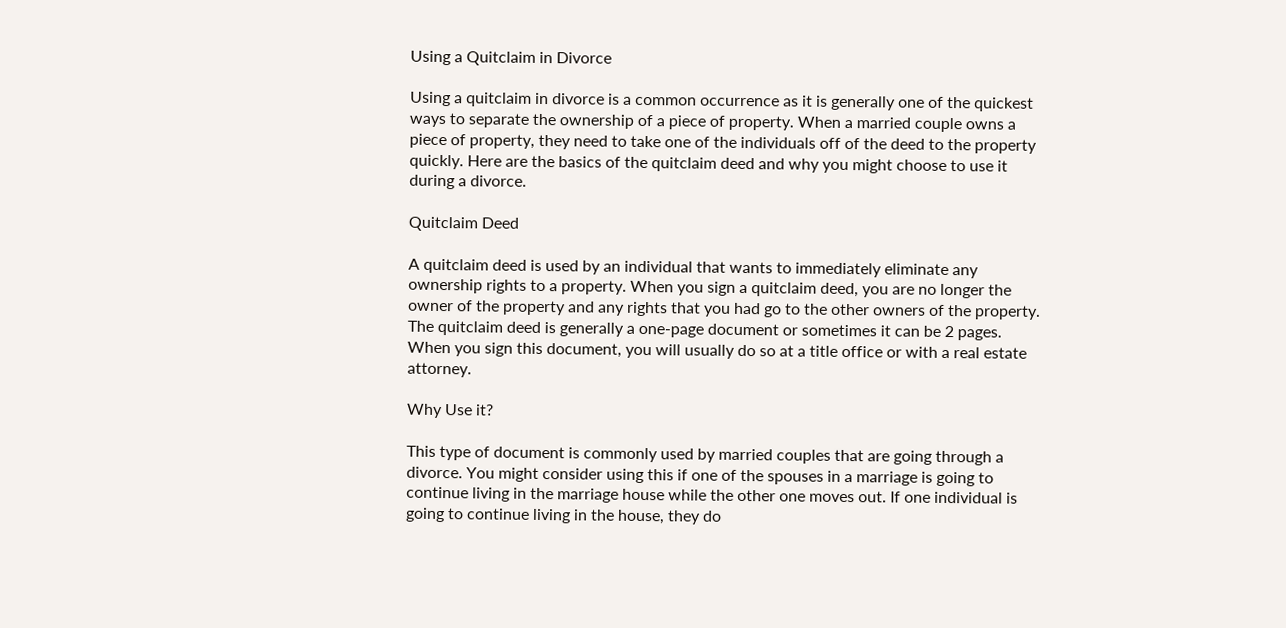Using a Quitclaim in Divorce

Using a quitclaim in divorce is a common occurrence as it is generally one of the quickest ways to separate the ownership of a piece of property. When a married couple owns a piece of property, they need to take one of the individuals off of the deed to the property quickly. Here are the basics of the quitclaim deed and why you might choose to use it during a divorce.

Quitclaim Deed

A quitclaim deed is used by an individual that wants to immediately eliminate any ownership rights to a property. When you sign a quitclaim deed, you are no longer the owner of the property and any rights that you had go to the other owners of the property. The quitclaim deed is generally a one-page document or sometimes it can be 2 pages. When you sign this document, you will usually do so at a title office or with a real estate attorney.

Why Use it?

This type of document is commonly used by married couples that are going through a divorce. You might consider using this if one of the spouses in a marriage is going to continue living in the marriage house while the other one moves out. If one individual is going to continue living in the house, they do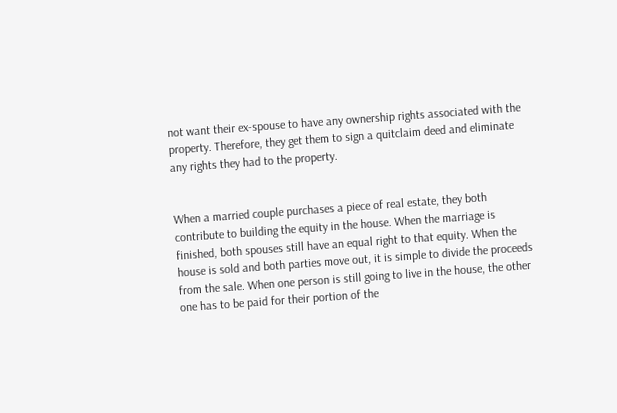not want their ex-spouse to have any ownership rights associated with the property. Therefore, they get them to sign a quitclaim deed and eliminate any rights they had to the property.


When a married couple purchases a piece of real estate, they both contribute to building the equity in the house. When the marriage is finished, both spouses still have an equal right to that equity. When the house is sold and both parties move out, it is simple to divide the proceeds from the sale. When one person is still going to live in the house, the other one has to be paid for their portion of the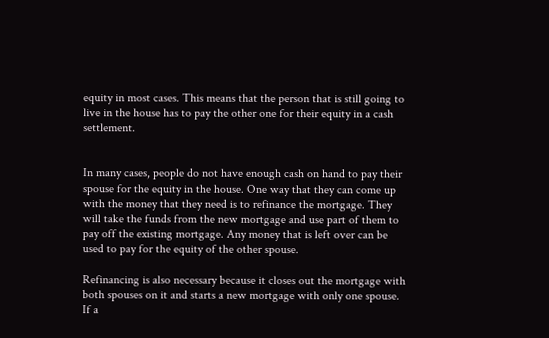equity in most cases. This means that the person that is still going to live in the house has to pay the other one for their equity in a cash settlement.


In many cases, people do not have enough cash on hand to pay their spouse for the equity in the house. One way that they can come up with the money that they need is to refinance the mortgage. They will take the funds from the new mortgage and use part of them to pay off the existing mortgage. Any money that is left over can be used to pay for the equity of the other spouse.

Refinancing is also necessary because it closes out the mortgage with both spouses on it and starts a new mortgage with only one spouse. If a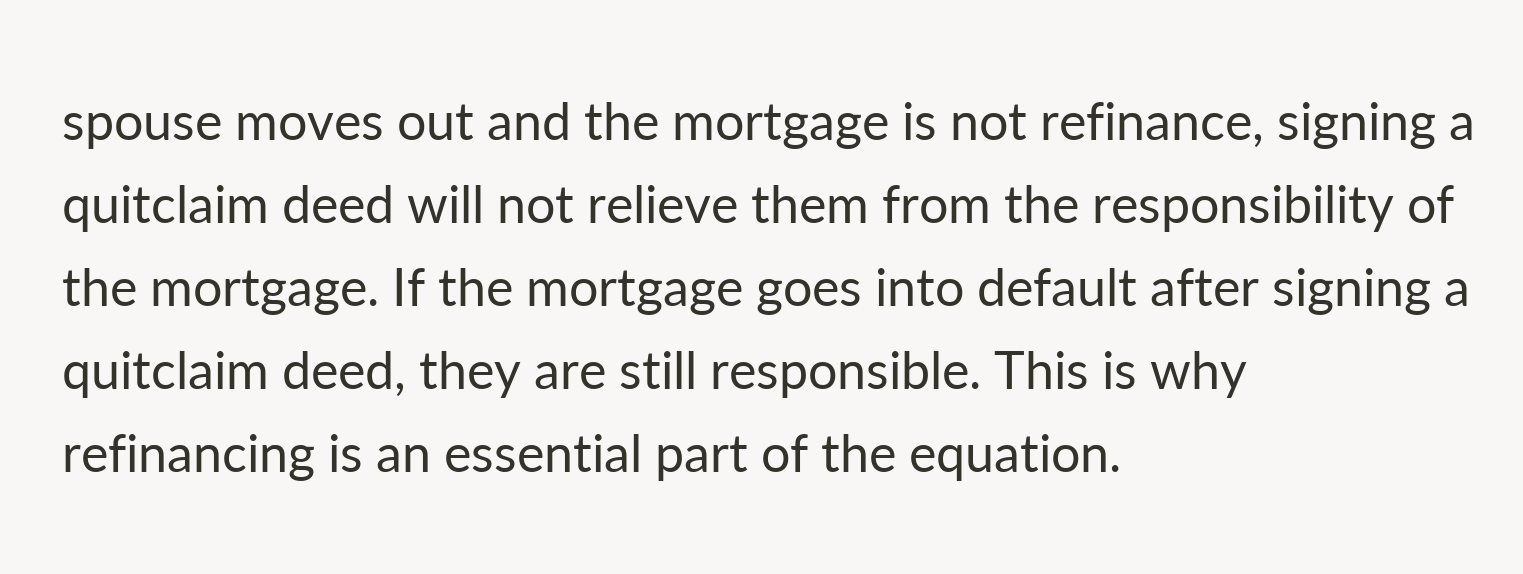spouse moves out and the mortgage is not refinance, signing a quitclaim deed will not relieve them from the responsibility of the mortgage. If the mortgage goes into default after signing a quitclaim deed, they are still responsible. This is why refinancing is an essential part of the equation.